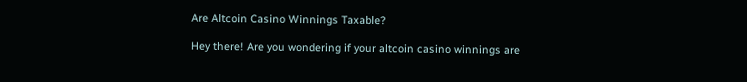Are Altcoin Casino Winnings Taxable?

Hey there! Are you wondering if your altcoin casino winnings are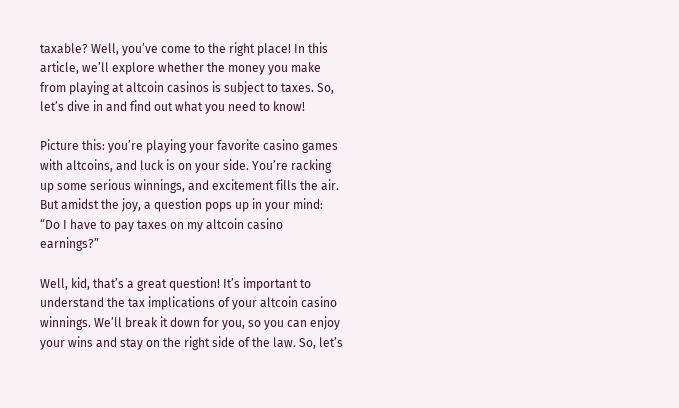taxable? Well, you’ve come to the right place! In this article, we’ll explore whether the money you make from playing at altcoin casinos is subject to taxes. So, let’s dive in and find out what you need to know!

Picture this: you’re playing your favorite casino games with altcoins, and luck is on your side. You’re racking up some serious winnings, and excitement fills the air. But amidst the joy, a question pops up in your mind: “Do I have to pay taxes on my altcoin casino earnings?”

Well, kid, that’s a great question! It’s important to understand the tax implications of your altcoin casino winnings. We’ll break it down for you, so you can enjoy your wins and stay on the right side of the law. So, let’s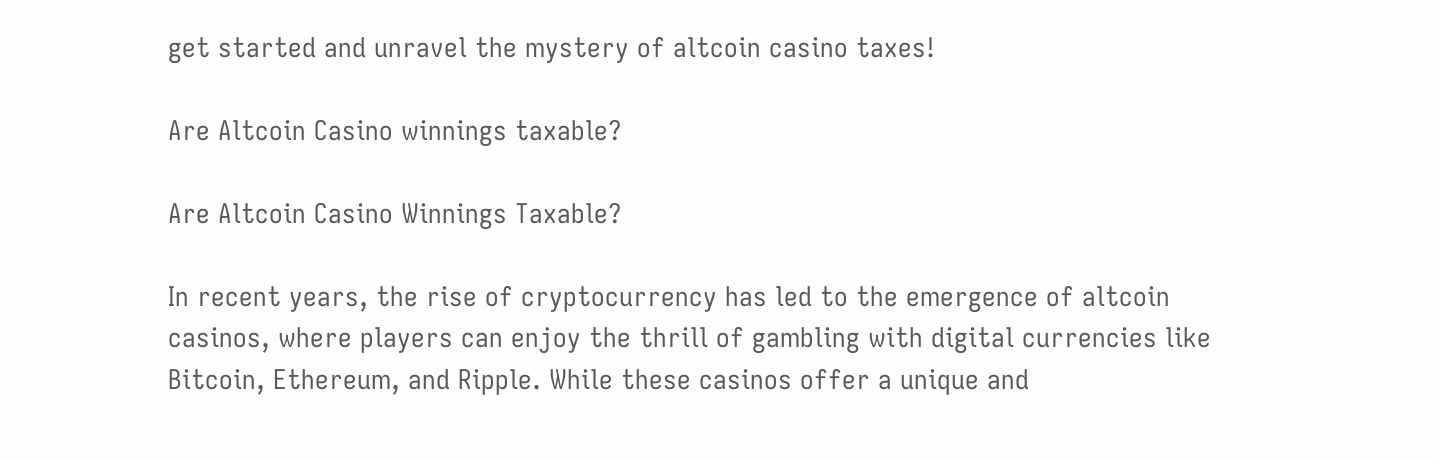get started and unravel the mystery of altcoin casino taxes!

Are Altcoin Casino winnings taxable?

Are Altcoin Casino Winnings Taxable?

In recent years, the rise of cryptocurrency has led to the emergence of altcoin casinos, where players can enjoy the thrill of gambling with digital currencies like Bitcoin, Ethereum, and Ripple. While these casinos offer a unique and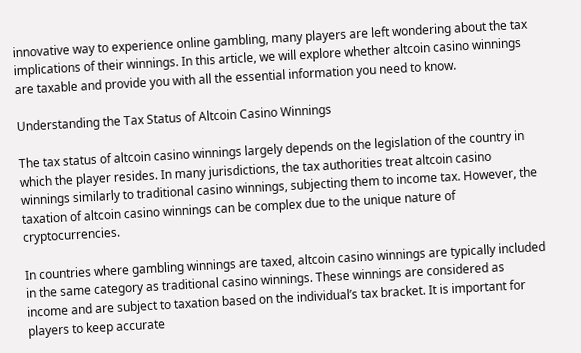innovative way to experience online gambling, many players are left wondering about the tax implications of their winnings. In this article, we will explore whether altcoin casino winnings are taxable and provide you with all the essential information you need to know.

Understanding the Tax Status of Altcoin Casino Winnings

The tax status of altcoin casino winnings largely depends on the legislation of the country in which the player resides. In many jurisdictions, the tax authorities treat altcoin casino winnings similarly to traditional casino winnings, subjecting them to income tax. However, the taxation of altcoin casino winnings can be complex due to the unique nature of cryptocurrencies.

In countries where gambling winnings are taxed, altcoin casino winnings are typically included in the same category as traditional casino winnings. These winnings are considered as income and are subject to taxation based on the individual’s tax bracket. It is important for players to keep accurate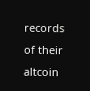records of their altcoin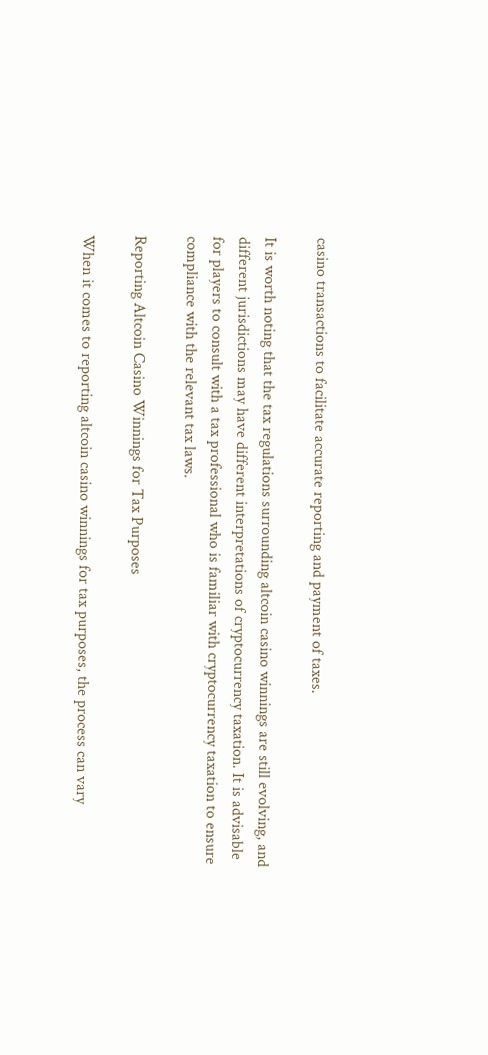casino transactions to facilitate accurate reporting and payment of taxes.

It is worth noting that the tax regulations surrounding altcoin casino winnings are still evolving, and different jurisdictions may have different interpretations of cryptocurrency taxation. It is advisable for players to consult with a tax professional who is familiar with cryptocurrency taxation to ensure compliance with the relevant tax laws.

Reporting Altcoin Casino Winnings for Tax Purposes

When it comes to reporting altcoin casino winnings for tax purposes, the process can vary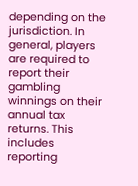depending on the jurisdiction. In general, players are required to report their gambling winnings on their annual tax returns. This includes reporting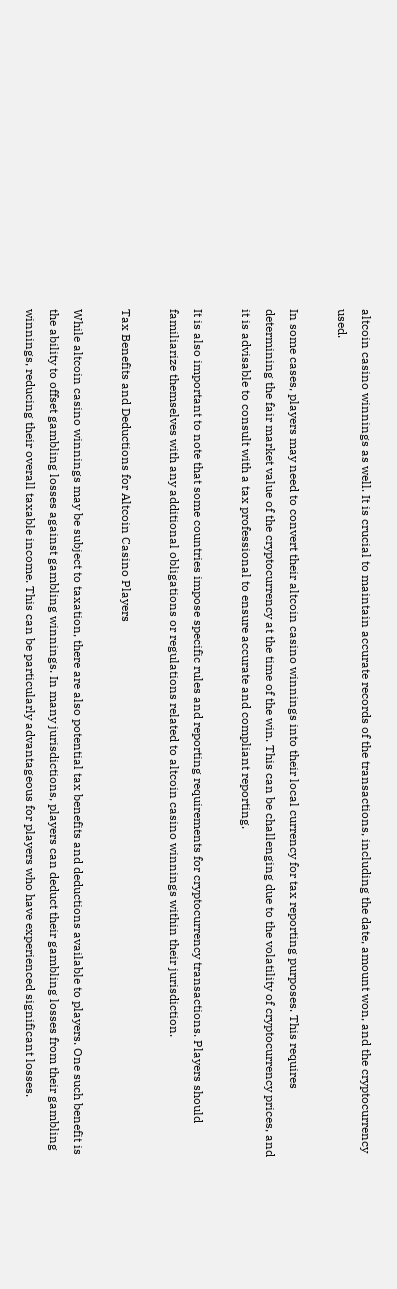altcoin casino winnings as well. It is crucial to maintain accurate records of the transactions, including the date, amount won, and the cryptocurrency used.

In some cases, players may need to convert their altcoin casino winnings into their local currency for tax reporting purposes. This requires determining the fair market value of the cryptocurrency at the time of the win. This can be challenging due to the volatility of cryptocurrency prices, and it is advisable to consult with a tax professional to ensure accurate and compliant reporting.

It is also important to note that some countries impose specific rules and reporting requirements for cryptocurrency transactions. Players should familiarize themselves with any additional obligations or regulations related to altcoin casino winnings within their jurisdiction.

Tax Benefits and Deductions for Altcoin Casino Players

While altcoin casino winnings may be subject to taxation, there are also potential tax benefits and deductions available to players. One such benefit is the ability to offset gambling losses against gambling winnings. In many jurisdictions, players can deduct their gambling losses from their gambling winnings, reducing their overall taxable income. This can be particularly advantageous for players who have experienced significant losses.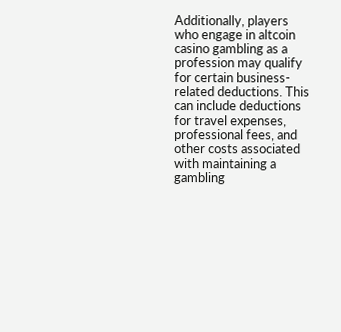Additionally, players who engage in altcoin casino gambling as a profession may qualify for certain business-related deductions. This can include deductions for travel expenses, professional fees, and other costs associated with maintaining a gambling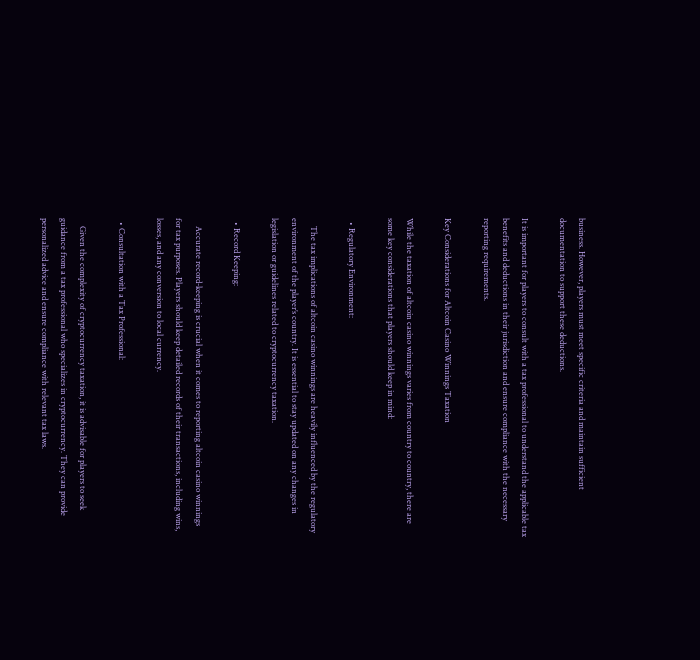business. However, players must meet specific criteria and maintain sufficient documentation to support these deductions.

It is important for players to consult with a tax professional to understand the applicable tax benefits and deductions in their jurisdiction and ensure compliance with the necessary reporting requirements.

Key Considerations for Altcoin Casino Winnings Taxation

While the taxation of altcoin casino winnings varies from country to country, there are some key considerations that players should keep in mind:

  • Regulatory Environment:

    The tax implications of altcoin casino winnings are heavily influenced by the regulatory environment of the player’s country. It is essential to stay updated on any changes in legislation or guidelines related to cryptocurrency taxation.

  • Record Keeping:

    Accurate record-keeping is crucial when it comes to reporting altcoin casino winnings for tax purposes. Players should keep detailed records of their transactions, including wins, losses, and any conversion to local currency.

  • Consultation with a Tax Professional:

    Given the complexity of cryptocurrency taxation, it is advisable for players to seek guidance from a tax professional who specializes in cryptocurrency. They can provide personalized advice and ensure compliance with relevant tax laws.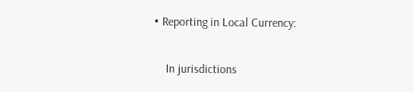• Reporting in Local Currency:

    In jurisdictions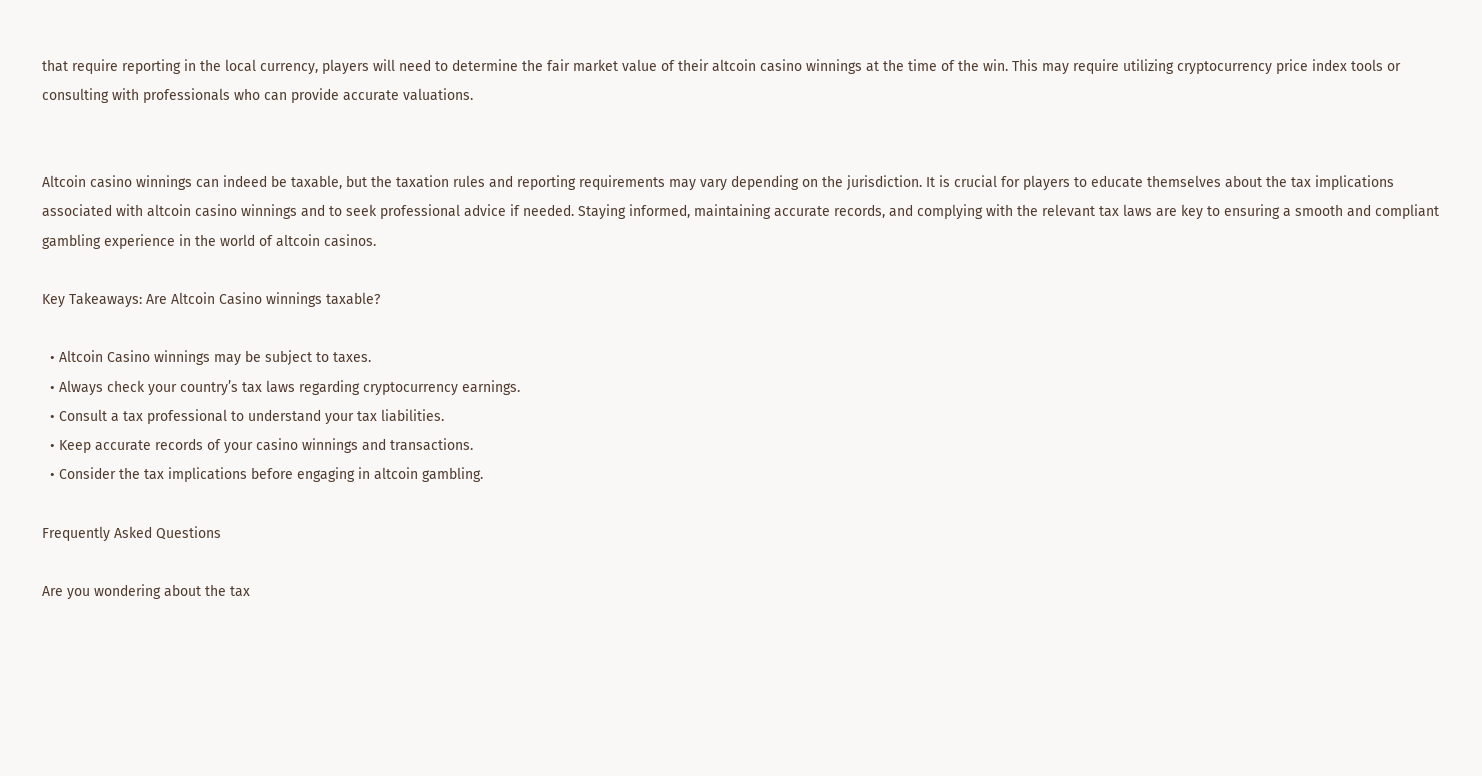that require reporting in the local currency, players will need to determine the fair market value of their altcoin casino winnings at the time of the win. This may require utilizing cryptocurrency price index tools or consulting with professionals who can provide accurate valuations.


Altcoin casino winnings can indeed be taxable, but the taxation rules and reporting requirements may vary depending on the jurisdiction. It is crucial for players to educate themselves about the tax implications associated with altcoin casino winnings and to seek professional advice if needed. Staying informed, maintaining accurate records, and complying with the relevant tax laws are key to ensuring a smooth and compliant gambling experience in the world of altcoin casinos.

Key Takeaways: Are Altcoin Casino winnings taxable?

  • Altcoin Casino winnings may be subject to taxes.
  • Always check your country’s tax laws regarding cryptocurrency earnings.
  • Consult a tax professional to understand your tax liabilities.
  • Keep accurate records of your casino winnings and transactions.
  • Consider the tax implications before engaging in altcoin gambling.

Frequently Asked Questions

Are you wondering about the tax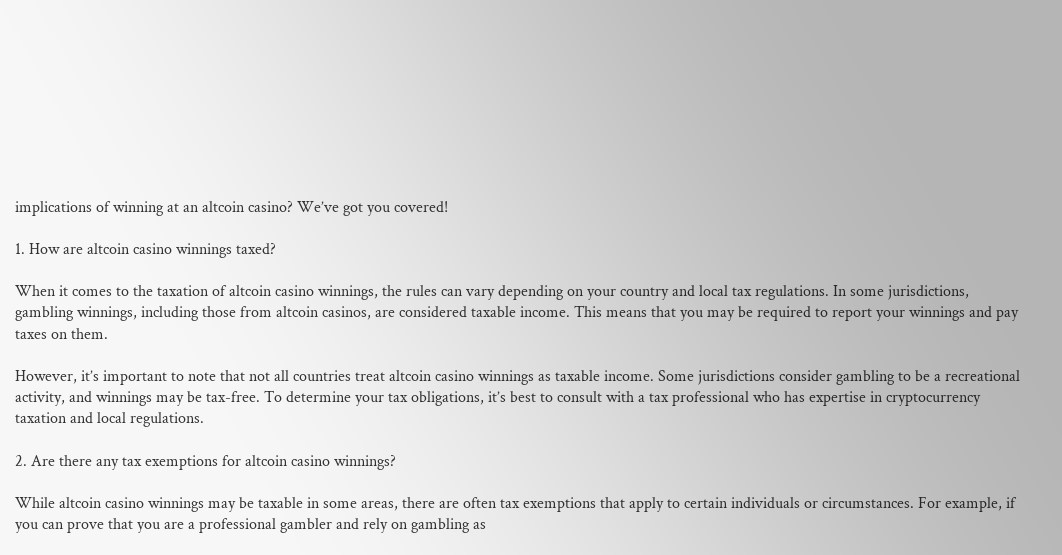implications of winning at an altcoin casino? We’ve got you covered!

1. How are altcoin casino winnings taxed?

When it comes to the taxation of altcoin casino winnings, the rules can vary depending on your country and local tax regulations. In some jurisdictions, gambling winnings, including those from altcoin casinos, are considered taxable income. This means that you may be required to report your winnings and pay taxes on them.

However, it’s important to note that not all countries treat altcoin casino winnings as taxable income. Some jurisdictions consider gambling to be a recreational activity, and winnings may be tax-free. To determine your tax obligations, it’s best to consult with a tax professional who has expertise in cryptocurrency taxation and local regulations.

2. Are there any tax exemptions for altcoin casino winnings?

While altcoin casino winnings may be taxable in some areas, there are often tax exemptions that apply to certain individuals or circumstances. For example, if you can prove that you are a professional gambler and rely on gambling as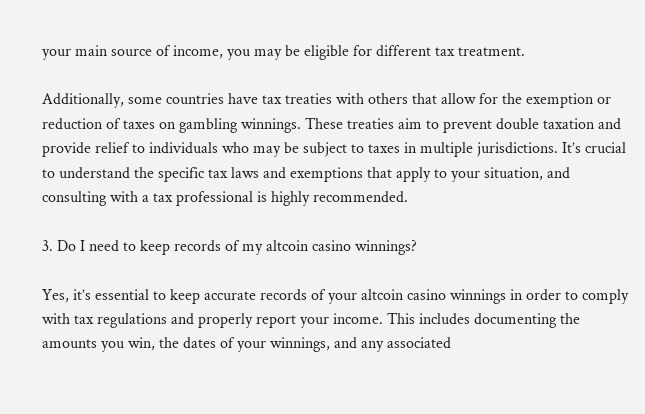your main source of income, you may be eligible for different tax treatment.

Additionally, some countries have tax treaties with others that allow for the exemption or reduction of taxes on gambling winnings. These treaties aim to prevent double taxation and provide relief to individuals who may be subject to taxes in multiple jurisdictions. It’s crucial to understand the specific tax laws and exemptions that apply to your situation, and consulting with a tax professional is highly recommended.

3. Do I need to keep records of my altcoin casino winnings?

Yes, it’s essential to keep accurate records of your altcoin casino winnings in order to comply with tax regulations and properly report your income. This includes documenting the amounts you win, the dates of your winnings, and any associated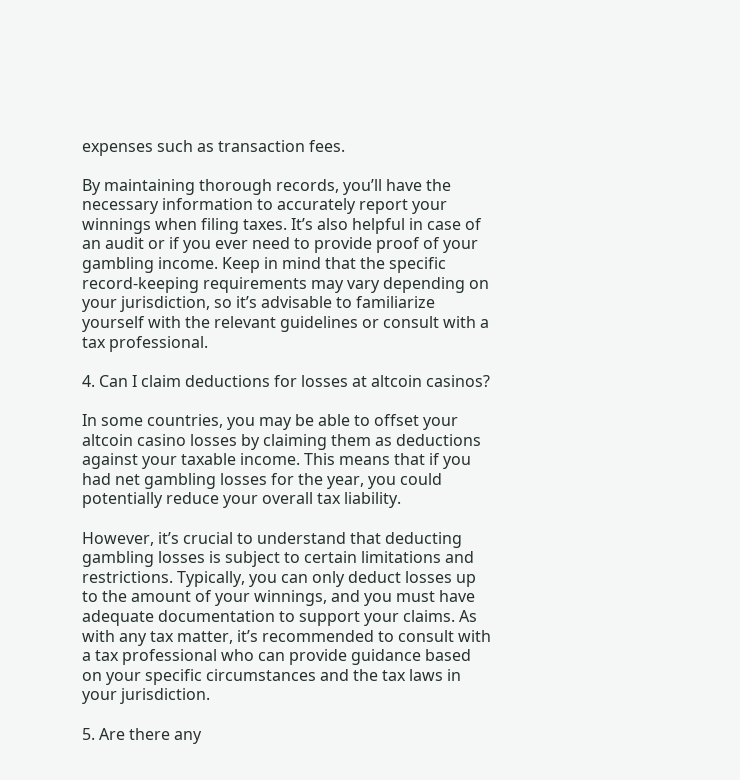expenses such as transaction fees.

By maintaining thorough records, you’ll have the necessary information to accurately report your winnings when filing taxes. It’s also helpful in case of an audit or if you ever need to provide proof of your gambling income. Keep in mind that the specific record-keeping requirements may vary depending on your jurisdiction, so it’s advisable to familiarize yourself with the relevant guidelines or consult with a tax professional.

4. Can I claim deductions for losses at altcoin casinos?

In some countries, you may be able to offset your altcoin casino losses by claiming them as deductions against your taxable income. This means that if you had net gambling losses for the year, you could potentially reduce your overall tax liability.

However, it’s crucial to understand that deducting gambling losses is subject to certain limitations and restrictions. Typically, you can only deduct losses up to the amount of your winnings, and you must have adequate documentation to support your claims. As with any tax matter, it’s recommended to consult with a tax professional who can provide guidance based on your specific circumstances and the tax laws in your jurisdiction.

5. Are there any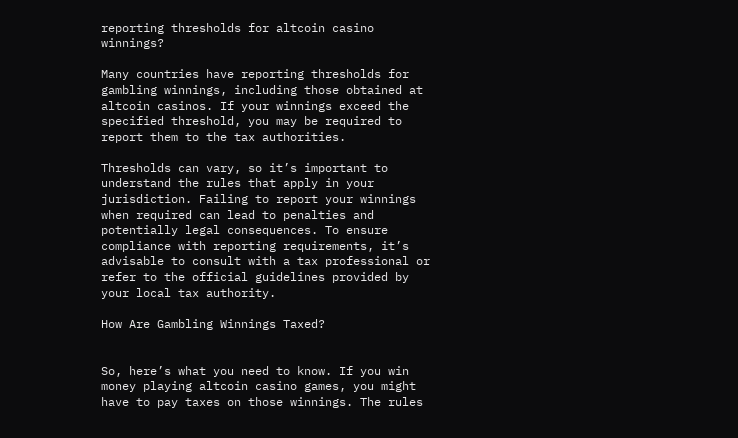reporting thresholds for altcoin casino winnings?

Many countries have reporting thresholds for gambling winnings, including those obtained at altcoin casinos. If your winnings exceed the specified threshold, you may be required to report them to the tax authorities.

Thresholds can vary, so it’s important to understand the rules that apply in your jurisdiction. Failing to report your winnings when required can lead to penalties and potentially legal consequences. To ensure compliance with reporting requirements, it’s advisable to consult with a tax professional or refer to the official guidelines provided by your local tax authority.

How Are Gambling Winnings Taxed?


So, here’s what you need to know. If you win money playing altcoin casino games, you might have to pay taxes on those winnings. The rules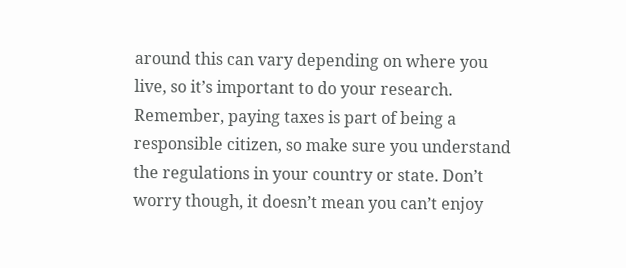around this can vary depending on where you live, so it’s important to do your research. Remember, paying taxes is part of being a responsible citizen, so make sure you understand the regulations in your country or state. Don’t worry though, it doesn’t mean you can’t enjoy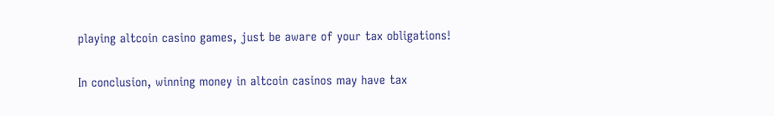playing altcoin casino games, just be aware of your tax obligations!

In conclusion, winning money in altcoin casinos may have tax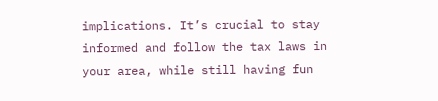implications. It’s crucial to stay informed and follow the tax laws in your area, while still having fun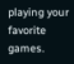playing your favorite games.